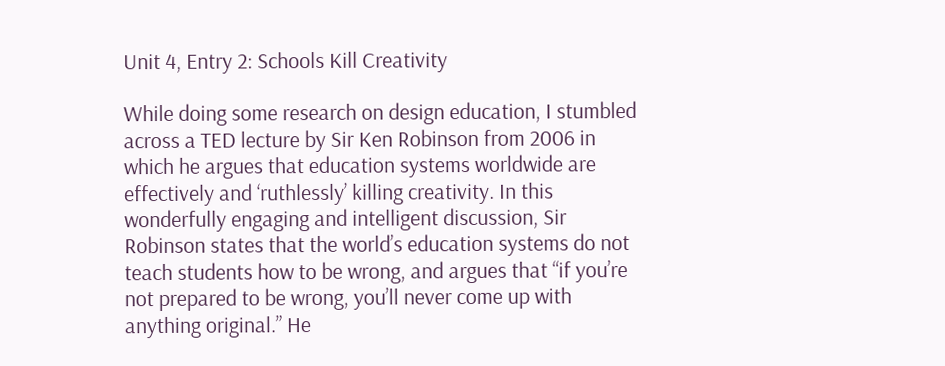Unit 4, Entry 2: Schools Kill Creativity

While doing some research on design education, I stumbled across a TED lecture by Sir Ken Robinson from 2006 in which he argues that education systems worldwide are effectively and ‘ruthlessly’ killing creativity. In this wonderfully engaging and intelligent discussion, Sir Robinson states that the world’s education systems do not teach students how to be wrong, and argues that “if you’re not prepared to be wrong, you’ll never come up with anything original.” He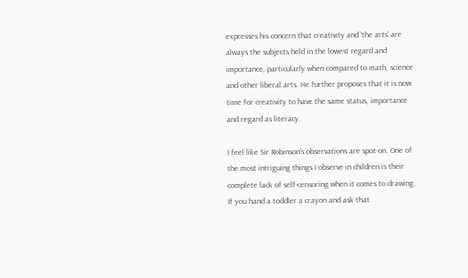expresses his concern that creativity and ‘the arts’ are always the subjects held in the lowest regard and importance, particularly when compared to math, science and other liberal arts. He further proposes that it is now time for creativity to have the same status, importance and regard as literacy.

I feel like Sir Robinson’s observations are spot-on. One of the most intriguing things I observe in children is their complete lack of self-censoring when it comes to drawing. If you hand a toddler a crayon and ask that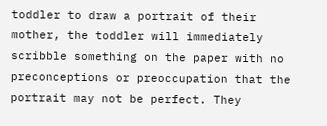toddler to draw a portrait of their mother, the toddler will immediately scribble something on the paper with no preconceptions or preoccupation that the portrait may not be perfect. They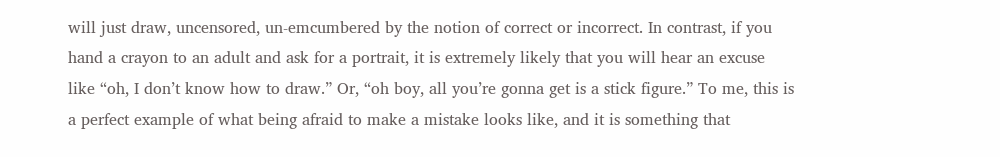will just draw, uncensored, un-emcumbered by the notion of correct or incorrect. In contrast, if you hand a crayon to an adult and ask for a portrait, it is extremely likely that you will hear an excuse like “oh, I don’t know how to draw.” Or, “oh boy, all you’re gonna get is a stick figure.” To me, this is a perfect example of what being afraid to make a mistake looks like, and it is something that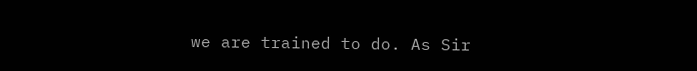we are trained to do. As Sir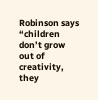Robinson says “children don’t grow out of creativity, they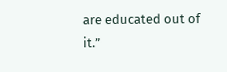are educated out of it.”